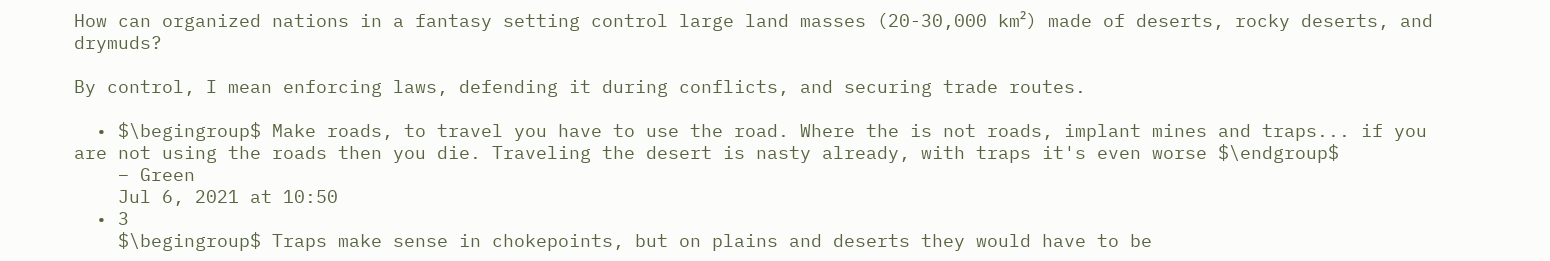How can organized nations in a fantasy setting control large land masses (20-30,000 km²) made of deserts, rocky deserts, and drymuds?

By control, I mean enforcing laws, defending it during conflicts, and securing trade routes.

  • $\begingroup$ Make roads, to travel you have to use the road. Where the is not roads, implant mines and traps... if you are not using the roads then you die. Traveling the desert is nasty already, with traps it's even worse $\endgroup$
    – Green
    Jul 6, 2021 at 10:50
  • 3
    $\begingroup$ Traps make sense in chokepoints, but on plains and deserts they would have to be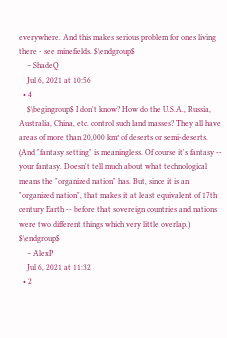everywhere. And this makes serious problem for ones living there - see minefields. $\endgroup$
    – ShadeQ
    Jul 6, 2021 at 10:56
  • 4
    $\begingroup$ I don't know? How do the U.S.A., Russia, Australia, China, etc. control such land masses? They all have areas of more than 20,000 km² of deserts or semi-deserts. (And "fantasy setting" is meaningless. Of course it's fantasy -- your fantasy. Doesn't tell much about what technological means the "organized nation" has. But, since it is an "organized nation", that makes it at least equivalent of 17th century Earth -- before that sovereign countries and nations were two different things which very little overlap.) $\endgroup$
    – AlexP
    Jul 6, 2021 at 11:32
  • 2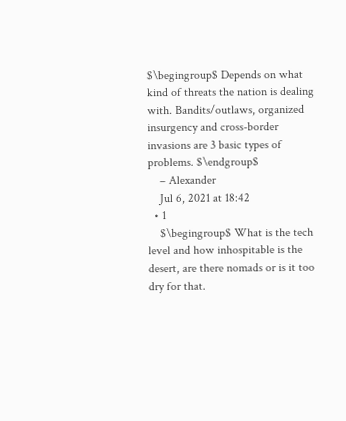$\begingroup$ Depends on what kind of threats the nation is dealing with. Bandits/outlaws, organized insurgency and cross-border invasions are 3 basic types of problems. $\endgroup$
    – Alexander
    Jul 6, 2021 at 18:42
  • 1
    $\begingroup$ What is the tech level and how inhospitable is the desert, are there nomads or is it too dry for that.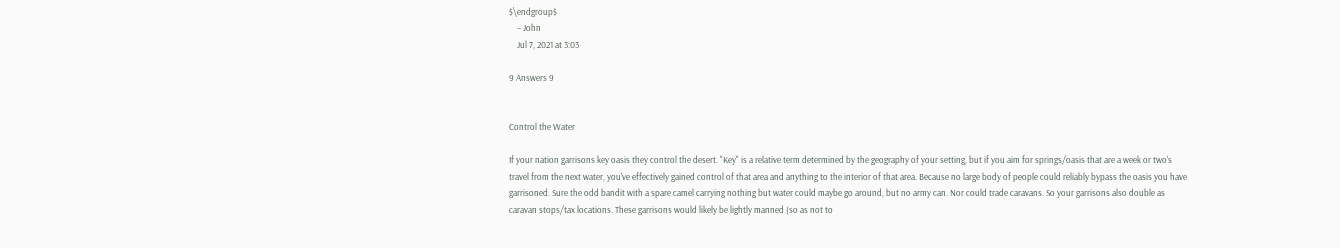$\endgroup$
    – John
    Jul 7, 2021 at 3:03

9 Answers 9


Control the Water

If your nation garrisons key oasis they control the desert. "Key" is a relative term determined by the geography of your setting, but if you aim for springs/oasis that are a week or two's travel from the next water, you've effectively gained control of that area and anything to the interior of that area. Because no large body of people could reliably bypass the oasis you have garrisoned. Sure the odd bandit with a spare camel carrying nothing but water could maybe go around, but no army can. Nor could trade caravans. So your garrisons also double as caravan stops/tax locations. These garrisons would likely be lightly manned (so as not to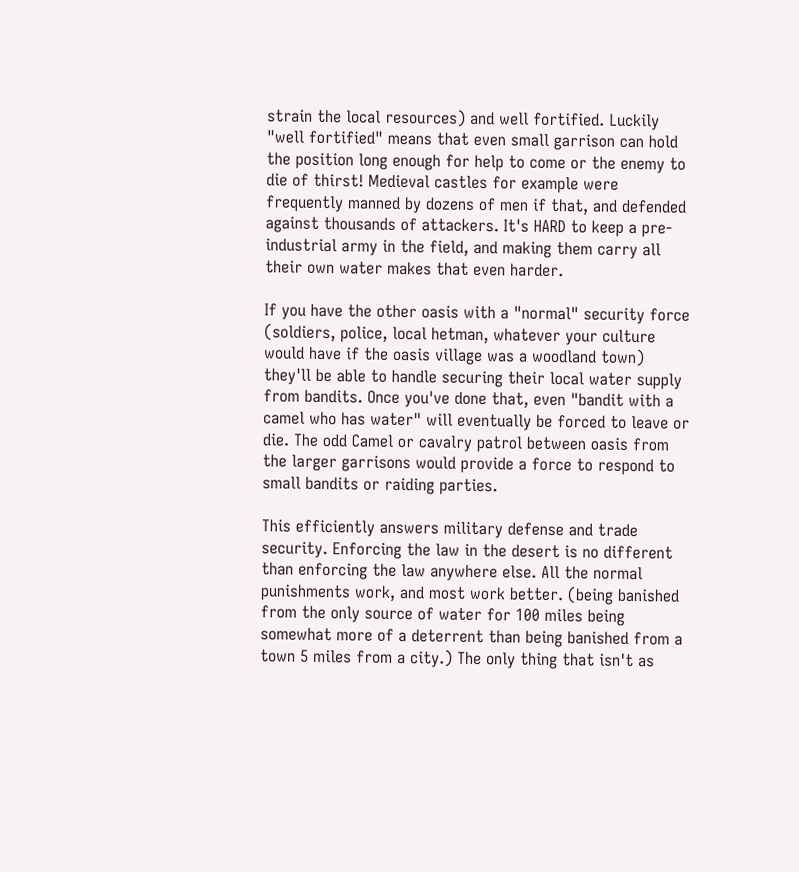strain the local resources) and well fortified. Luckily "well fortified" means that even small garrison can hold the position long enough for help to come or the enemy to die of thirst! Medieval castles for example were frequently manned by dozens of men if that, and defended against thousands of attackers. It's HARD to keep a pre-industrial army in the field, and making them carry all their own water makes that even harder.

If you have the other oasis with a "normal" security force (soldiers, police, local hetman, whatever your culture would have if the oasis village was a woodland town) they'll be able to handle securing their local water supply from bandits. Once you've done that, even "bandit with a camel who has water" will eventually be forced to leave or die. The odd Camel or cavalry patrol between oasis from the larger garrisons would provide a force to respond to small bandits or raiding parties.

This efficiently answers military defense and trade security. Enforcing the law in the desert is no different than enforcing the law anywhere else. All the normal punishments work, and most work better. (being banished from the only source of water for 100 miles being somewhat more of a deterrent than being banished from a town 5 miles from a city.) The only thing that isn't as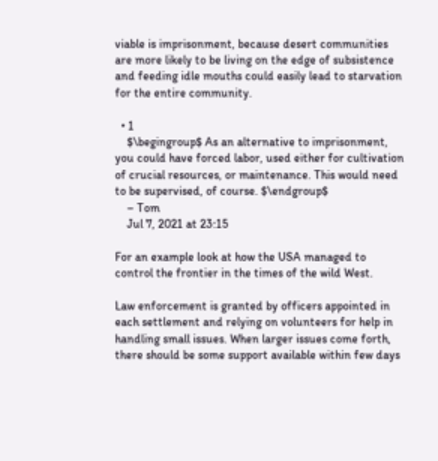viable is imprisonment, because desert communities are more likely to be living on the edge of subsistence and feeding idle mouths could easily lead to starvation for the entire community.

  • 1
    $\begingroup$ As an alternative to imprisonment, you could have forced labor, used either for cultivation of crucial resources, or maintenance. This would need to be supervised, of course. $\endgroup$
    – Tom
    Jul 7, 2021 at 23:15

For an example look at how the USA managed to control the frontier in the times of the wild West.

Law enforcement is granted by officers appointed in each settlement and relying on volunteers for help in handling small issues. When larger issues come forth, there should be some support available within few days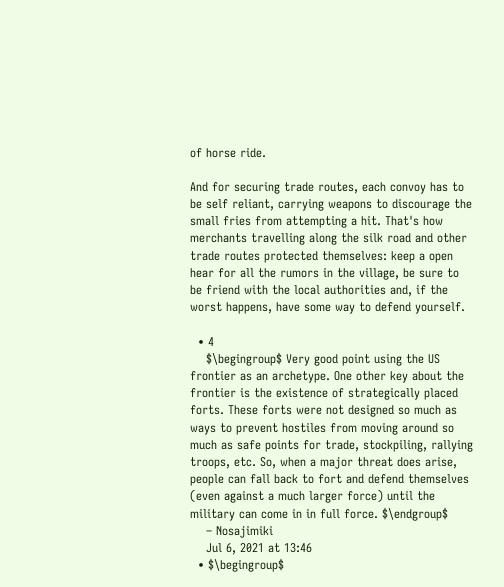of horse ride.

And for securing trade routes, each convoy has to be self reliant, carrying weapons to discourage the small fries from attempting a hit. That's how merchants travelling along the silk road and other trade routes protected themselves: keep a open hear for all the rumors in the village, be sure to be friend with the local authorities and, if the worst happens, have some way to defend yourself.

  • 4
    $\begingroup$ Very good point using the US frontier as an archetype. One other key about the frontier is the existence of strategically placed forts. These forts were not designed so much as ways to prevent hostiles from moving around so much as safe points for trade, stockpiling, rallying troops, etc. So, when a major threat does arise, people can fall back to fort and defend themselves (even against a much larger force) until the military can come in in full force. $\endgroup$
    – Nosajimiki
    Jul 6, 2021 at 13:46
  • $\begingroup$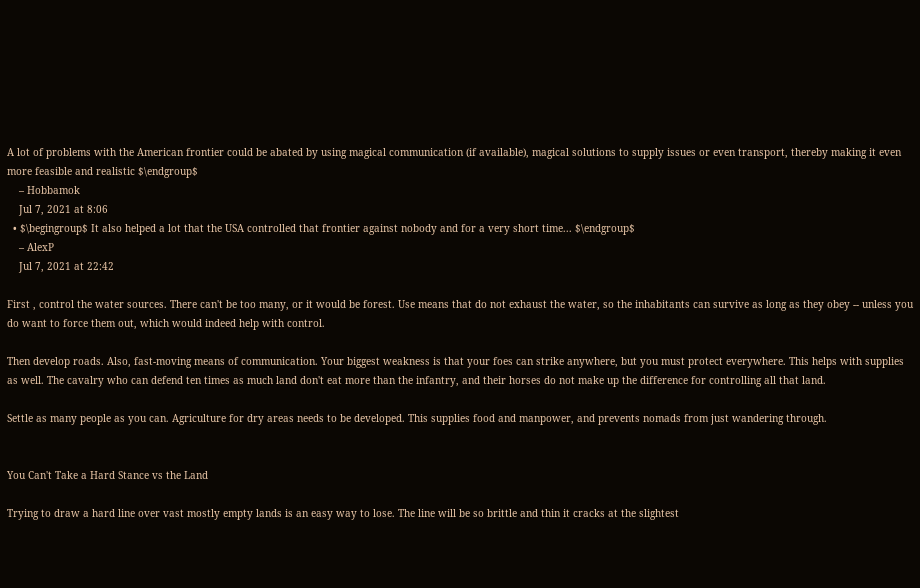A lot of problems with the American frontier could be abated by using magical communication (if available), magical solutions to supply issues or even transport, thereby making it even more feasible and realistic $\endgroup$
    – Hobbamok
    Jul 7, 2021 at 8:06
  • $\begingroup$ It also helped a lot that the USA controlled that frontier against nobody and for a very short time... $\endgroup$
    – AlexP
    Jul 7, 2021 at 22:42

First , control the water sources. There can't be too many, or it would be forest. Use means that do not exhaust the water, so the inhabitants can survive as long as they obey -- unless you do want to force them out, which would indeed help with control.

Then develop roads. Also, fast-moving means of communication. Your biggest weakness is that your foes can strike anywhere, but you must protect everywhere. This helps with supplies as well. The cavalry who can defend ten times as much land don't eat more than the infantry, and their horses do not make up the difference for controlling all that land.

Settle as many people as you can. Agriculture for dry areas needs to be developed. This supplies food and manpower, and prevents nomads from just wandering through.


You Can't Take a Hard Stance vs the Land

Trying to draw a hard line over vast mostly empty lands is an easy way to lose. The line will be so brittle and thin it cracks at the slightest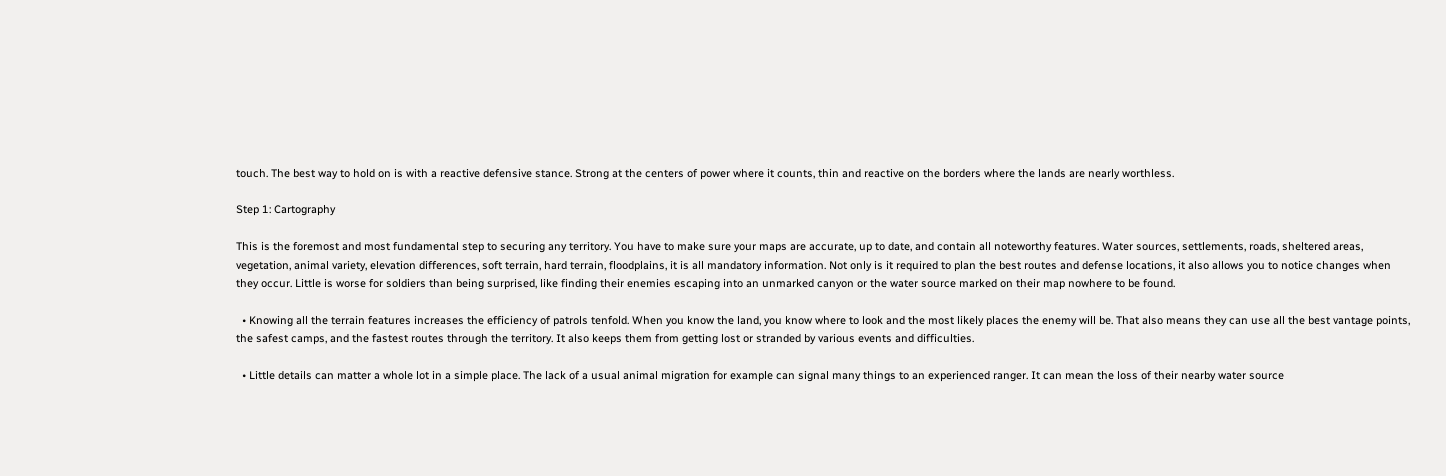touch. The best way to hold on is with a reactive defensive stance. Strong at the centers of power where it counts, thin and reactive on the borders where the lands are nearly worthless.

Step 1: Cartography

This is the foremost and most fundamental step to securing any territory. You have to make sure your maps are accurate, up to date, and contain all noteworthy features. Water sources, settlements, roads, sheltered areas, vegetation, animal variety, elevation differences, soft terrain, hard terrain, floodplains, it is all mandatory information. Not only is it required to plan the best routes and defense locations, it also allows you to notice changes when they occur. Little is worse for soldiers than being surprised, like finding their enemies escaping into an unmarked canyon or the water source marked on their map nowhere to be found.

  • Knowing all the terrain features increases the efficiency of patrols tenfold. When you know the land, you know where to look and the most likely places the enemy will be. That also means they can use all the best vantage points, the safest camps, and the fastest routes through the territory. It also keeps them from getting lost or stranded by various events and difficulties.

  • Little details can matter a whole lot in a simple place. The lack of a usual animal migration for example can signal many things to an experienced ranger. It can mean the loss of their nearby water source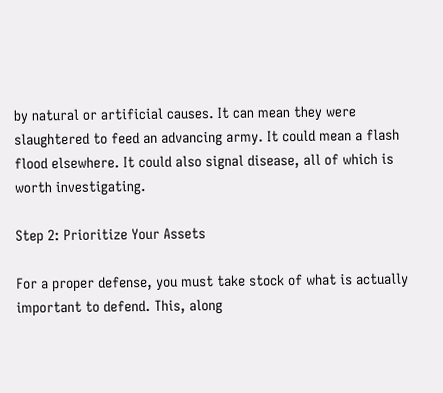by natural or artificial causes. It can mean they were slaughtered to feed an advancing army. It could mean a flash flood elsewhere. It could also signal disease, all of which is worth investigating.

Step 2: Prioritize Your Assets

For a proper defense, you must take stock of what is actually important to defend. This, along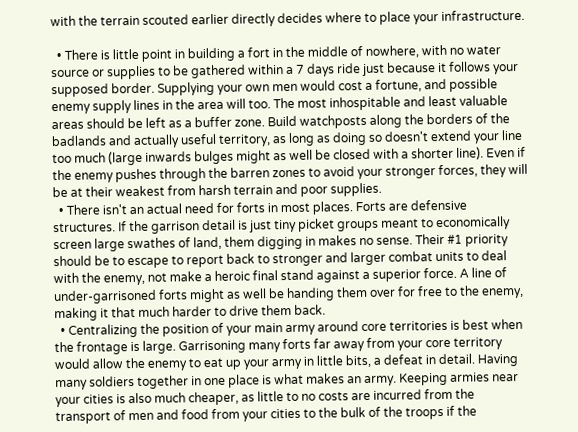with the terrain scouted earlier directly decides where to place your infrastructure.

  • There is little point in building a fort in the middle of nowhere, with no water source or supplies to be gathered within a 7 days ride just because it follows your supposed border. Supplying your own men would cost a fortune, and possible enemy supply lines in the area will too. The most inhospitable and least valuable areas should be left as a buffer zone. Build watchposts along the borders of the badlands and actually useful territory, as long as doing so doesn't extend your line too much (large inwards bulges might as well be closed with a shorter line). Even if the enemy pushes through the barren zones to avoid your stronger forces, they will be at their weakest from harsh terrain and poor supplies.
  • There isn't an actual need for forts in most places. Forts are defensive structures. If the garrison detail is just tiny picket groups meant to economically screen large swathes of land, them digging in makes no sense. Their #1 priority should be to escape to report back to stronger and larger combat units to deal with the enemy, not make a heroic final stand against a superior force. A line of under-garrisoned forts might as well be handing them over for free to the enemy, making it that much harder to drive them back.
  • Centralizing the position of your main army around core territories is best when the frontage is large. Garrisoning many forts far away from your core territory would allow the enemy to eat up your army in little bits, a defeat in detail. Having many soldiers together in one place is what makes an army. Keeping armies near your cities is also much cheaper, as little to no costs are incurred from the transport of men and food from your cities to the bulk of the troops if the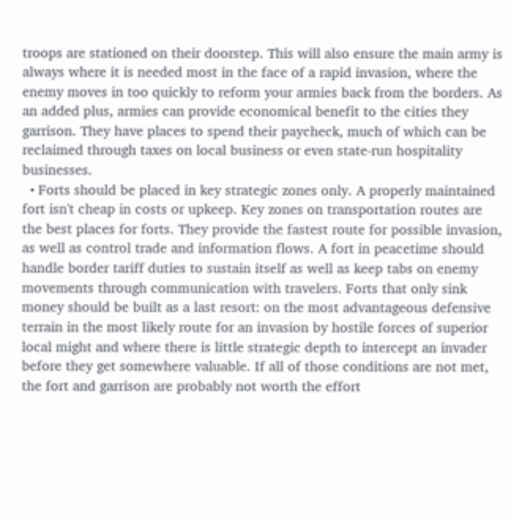troops are stationed on their doorstep. This will also ensure the main army is always where it is needed most in the face of a rapid invasion, where the enemy moves in too quickly to reform your armies back from the borders. As an added plus, armies can provide economical benefit to the cities they garrison. They have places to spend their paycheck, much of which can be reclaimed through taxes on local business or even state-run hospitality businesses.
  • Forts should be placed in key strategic zones only. A properly maintained fort isn't cheap in costs or upkeep. Key zones on transportation routes are the best places for forts. They provide the fastest route for possible invasion, as well as control trade and information flows. A fort in peacetime should handle border tariff duties to sustain itself as well as keep tabs on enemy movements through communication with travelers. Forts that only sink money should be built as a last resort: on the most advantageous defensive terrain in the most likely route for an invasion by hostile forces of superior local might and where there is little strategic depth to intercept an invader before they get somewhere valuable. If all of those conditions are not met, the fort and garrison are probably not worth the effort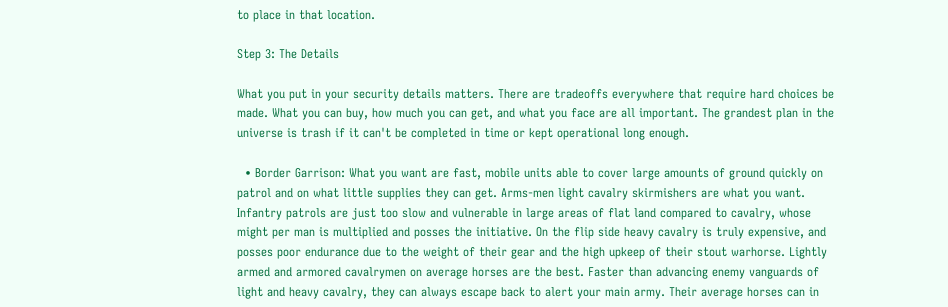to place in that location.

Step 3: The Details

What you put in your security details matters. There are tradeoffs everywhere that require hard choices be made. What you can buy, how much you can get, and what you face are all important. The grandest plan in the universe is trash if it can't be completed in time or kept operational long enough.

  • Border Garrison: What you want are fast, mobile units able to cover large amounts of ground quickly on patrol and on what little supplies they can get. Arms-men light cavalry skirmishers are what you want. Infantry patrols are just too slow and vulnerable in large areas of flat land compared to cavalry, whose might per man is multiplied and posses the initiative. On the flip side heavy cavalry is truly expensive, and posses poor endurance due to the weight of their gear and the high upkeep of their stout warhorse. Lightly armed and armored cavalrymen on average horses are the best. Faster than advancing enemy vanguards of light and heavy cavalry, they can always escape back to alert your main army. Their average horses can in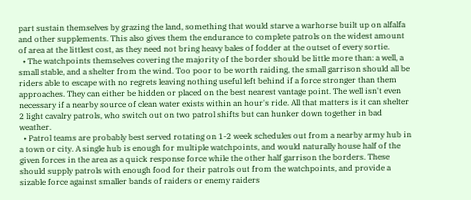part sustain themselves by grazing the land, something that would starve a warhorse built up on alfalfa and other supplements. This also gives them the endurance to complete patrols on the widest amount of area at the littlest cost, as they need not bring heavy bales of fodder at the outset of every sortie.
  • The watchpoints themselves covering the majority of the border should be little more than: a well, a small stable, and a shelter from the wind. Too poor to be worth raiding, the small garrison should all be riders able to escape with no regrets leaving nothing useful left behind if a force stronger than them approaches. They can either be hidden or placed on the best nearest vantage point. The well isn't even necessary if a nearby source of clean water exists within an hour's ride. All that matters is it can shelter 2 light cavalry patrols, who switch out on two patrol shifts but can hunker down together in bad weather.
  • Patrol teams are probably best served rotating on 1-2 week schedules out from a nearby army hub in a town or city. A single hub is enough for multiple watchpoints, and would naturally house half of the given forces in the area as a quick response force while the other half garrison the borders. These should supply patrols with enough food for their patrols out from the watchpoints, and provide a sizable force against smaller bands of raiders or enemy raiders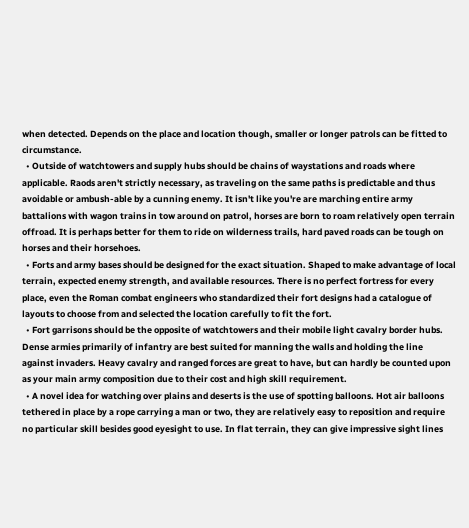when detected. Depends on the place and location though, smaller or longer patrols can be fitted to circumstance.
  • Outside of watchtowers and supply hubs should be chains of waystations and roads where applicable. Raods aren't strictly necessary, as traveling on the same paths is predictable and thus avoidable or ambush-able by a cunning enemy. It isn't like you're are marching entire army battalions with wagon trains in tow around on patrol, horses are born to roam relatively open terrain offroad. It is perhaps better for them to ride on wilderness trails, hard paved roads can be tough on horses and their horsehoes.
  • Forts and army bases should be designed for the exact situation. Shaped to make advantage of local terrain, expected enemy strength, and available resources. There is no perfect fortress for every place, even the Roman combat engineers who standardized their fort designs had a catalogue of layouts to choose from and selected the location carefully to fit the fort.
  • Fort garrisons should be the opposite of watchtowers and their mobile light cavalry border hubs. Dense armies primarily of infantry are best suited for manning the walls and holding the line against invaders. Heavy cavalry and ranged forces are great to have, but can hardly be counted upon as your main army composition due to their cost and high skill requirement.
  • A novel idea for watching over plains and deserts is the use of spotting balloons. Hot air balloons tethered in place by a rope carrying a man or two, they are relatively easy to reposition and require no particular skill besides good eyesight to use. In flat terrain, they can give impressive sight lines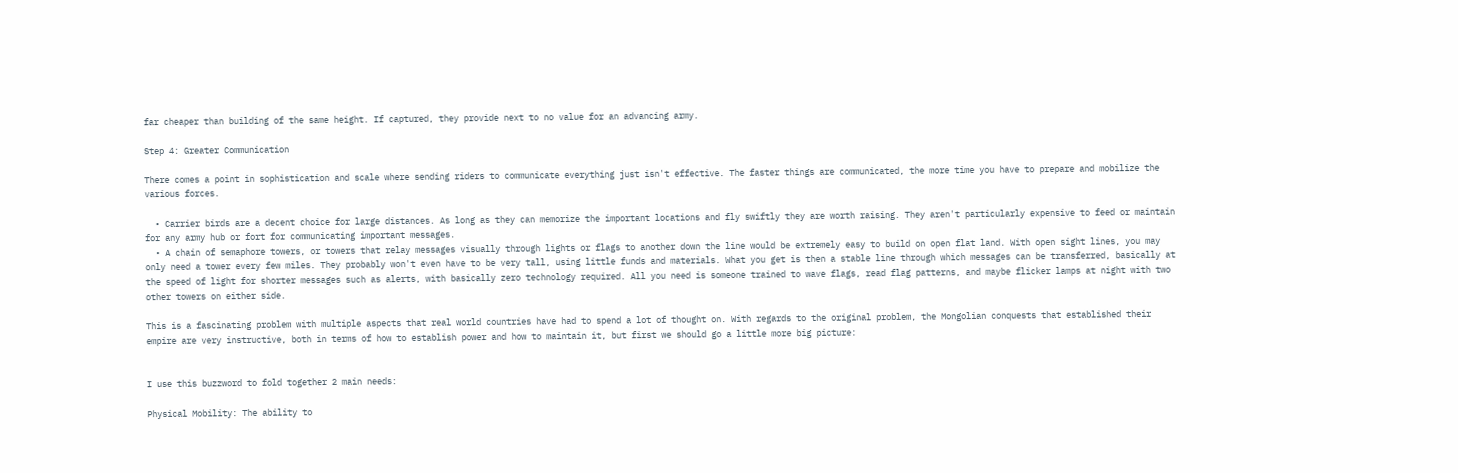far cheaper than building of the same height. If captured, they provide next to no value for an advancing army.

Step 4: Greater Communication

There comes a point in sophistication and scale where sending riders to communicate everything just isn't effective. The faster things are communicated, the more time you have to prepare and mobilize the various forces.

  • Carrier birds are a decent choice for large distances. As long as they can memorize the important locations and fly swiftly they are worth raising. They aren't particularly expensive to feed or maintain for any army hub or fort for communicating important messages.
  • A chain of semaphore towers, or towers that relay messages visually through lights or flags to another down the line would be extremely easy to build on open flat land. With open sight lines, you may only need a tower every few miles. They probably won't even have to be very tall, using little funds and materials. What you get is then a stable line through which messages can be transferred, basically at the speed of light for shorter messages such as alerts, with basically zero technology required. All you need is someone trained to wave flags, read flag patterns, and maybe flicker lamps at night with two other towers on either side.

This is a fascinating problem with multiple aspects that real world countries have had to spend a lot of thought on. With regards to the original problem, the Mongolian conquests that established their empire are very instructive, both in terms of how to establish power and how to maintain it, but first we should go a little more big picture:


I use this buzzword to fold together 2 main needs:

Physical Mobility: The ability to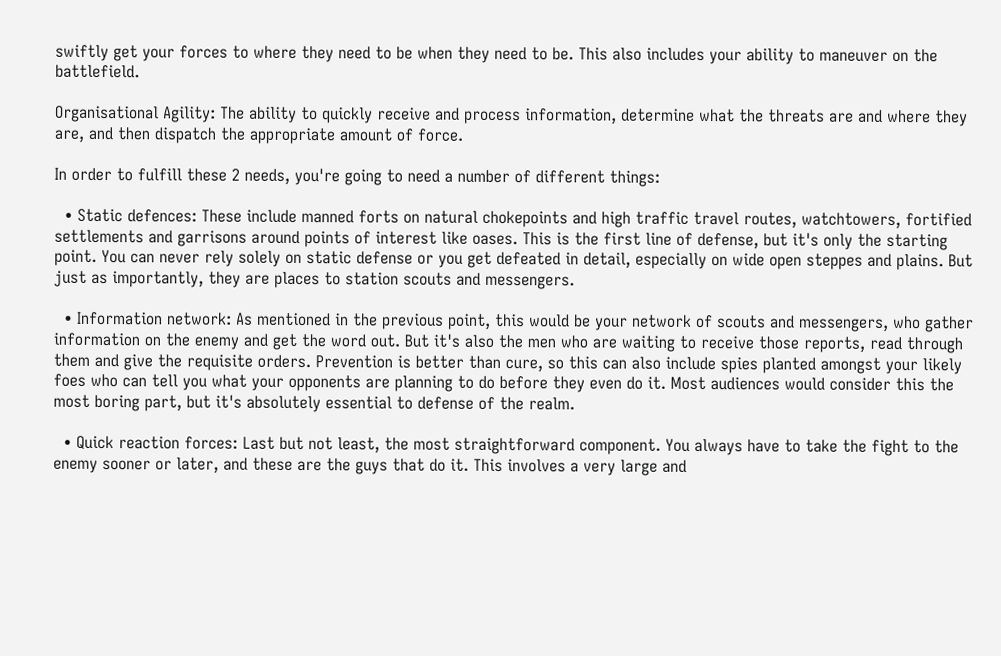swiftly get your forces to where they need to be when they need to be. This also includes your ability to maneuver on the battlefield.

Organisational Agility: The ability to quickly receive and process information, determine what the threats are and where they are, and then dispatch the appropriate amount of force.

In order to fulfill these 2 needs, you're going to need a number of different things:

  • Static defences: These include manned forts on natural chokepoints and high traffic travel routes, watchtowers, fortified settlements and garrisons around points of interest like oases. This is the first line of defense, but it's only the starting point. You can never rely solely on static defense or you get defeated in detail, especially on wide open steppes and plains. But just as importantly, they are places to station scouts and messengers.

  • Information network: As mentioned in the previous point, this would be your network of scouts and messengers, who gather information on the enemy and get the word out. But it's also the men who are waiting to receive those reports, read through them and give the requisite orders. Prevention is better than cure, so this can also include spies planted amongst your likely foes who can tell you what your opponents are planning to do before they even do it. Most audiences would consider this the most boring part, but it's absolutely essential to defense of the realm.

  • Quick reaction forces: Last but not least, the most straightforward component. You always have to take the fight to the enemy sooner or later, and these are the guys that do it. This involves a very large and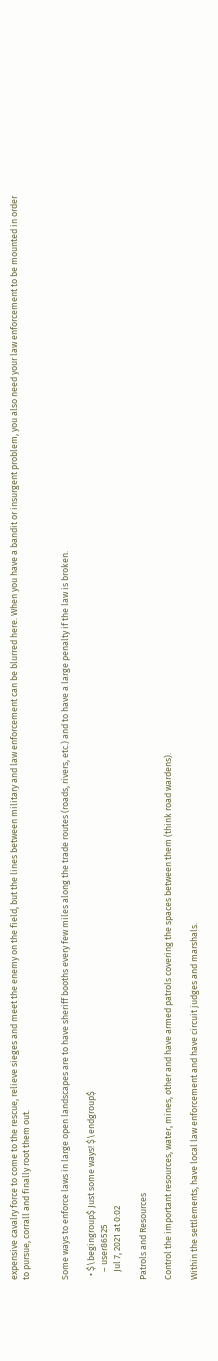expensive cavalry force to come to the rescue, relieve sieges and meet the enemy on the field, but the lines between military and law enforcement can be blurred here. When you have a bandit or insurgent problem, you also need your law enforcement to be mounted in order to pursue, corrall and finally root them out.


Some ways to enforce laws in large open landscapes are to have sheriff booths every few miles along the trade routes (roads, rivers, etc.) and to have a large penalty if the law is broken.

  • $\begingroup$ Just some ways! $\endgroup$
    – user86525
    Jul 7, 2021 at 0:02

Patrols and Resources

Control the important resources, water, mines, other and have armed patrols covering the spaces between them (think road wardens).

Within the settlements, have local law enforcement and have circuit judges and marshals.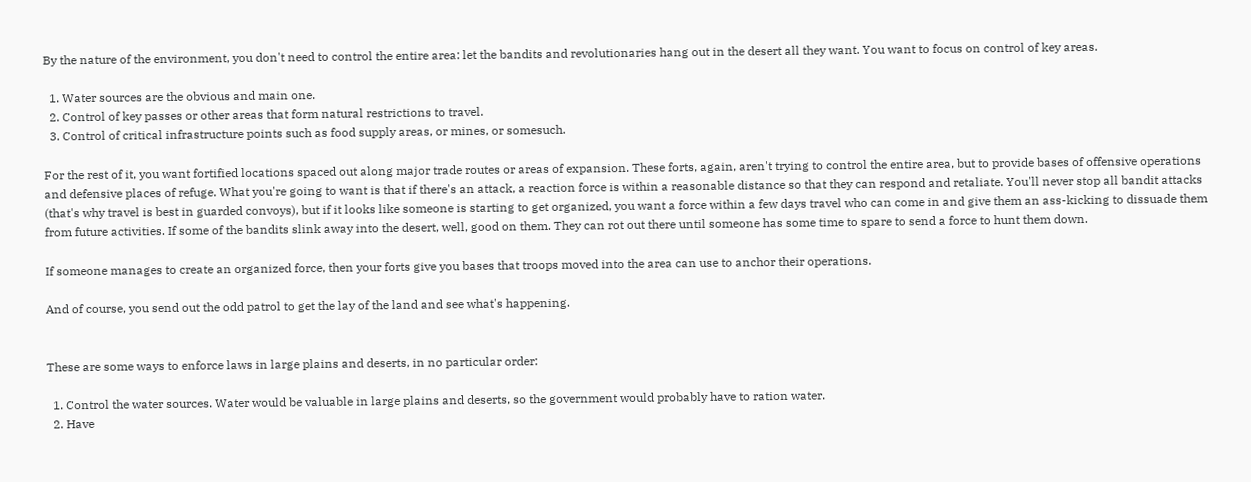By the nature of the environment, you don't need to control the entire area: let the bandits and revolutionaries hang out in the desert all they want. You want to focus on control of key areas.

  1. Water sources are the obvious and main one.
  2. Control of key passes or other areas that form natural restrictions to travel.
  3. Control of critical infrastructure points such as food supply areas, or mines, or somesuch.

For the rest of it, you want fortified locations spaced out along major trade routes or areas of expansion. These forts, again, aren't trying to control the entire area, but to provide bases of offensive operations and defensive places of refuge. What you're going to want is that if there's an attack, a reaction force is within a reasonable distance so that they can respond and retaliate. You'll never stop all bandit attacks (that's why travel is best in guarded convoys), but if it looks like someone is starting to get organized, you want a force within a few days travel who can come in and give them an ass-kicking to dissuade them from future activities. If some of the bandits slink away into the desert, well, good on them. They can rot out there until someone has some time to spare to send a force to hunt them down.

If someone manages to create an organized force, then your forts give you bases that troops moved into the area can use to anchor their operations.

And of course, you send out the odd patrol to get the lay of the land and see what's happening.


These are some ways to enforce laws in large plains and deserts, in no particular order:

  1. Control the water sources. Water would be valuable in large plains and deserts, so the government would probably have to ration water.
  2. Have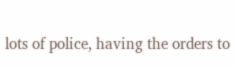lots of police, having the orders to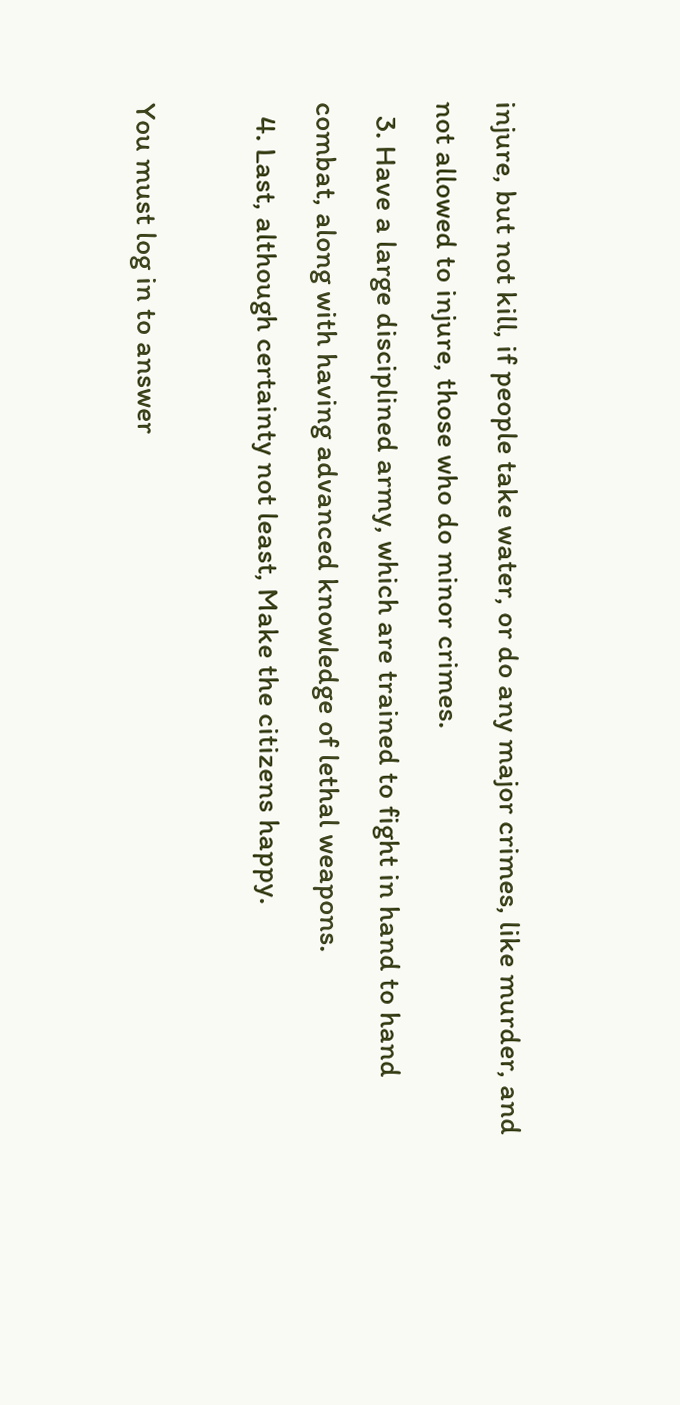injure, but not kill, if people take water, or do any major crimes, like murder, and not allowed to injure, those who do minor crimes.
  3. Have a large disciplined army, which are trained to fight in hand to hand combat, along with having advanced knowledge of lethal weapons.
  4. Last, although certainty not least, Make the citizens happy.

You must log in to answer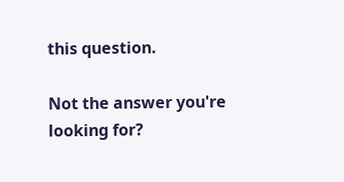this question.

Not the answer you're looking for?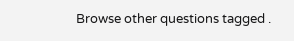Browse other questions tagged .